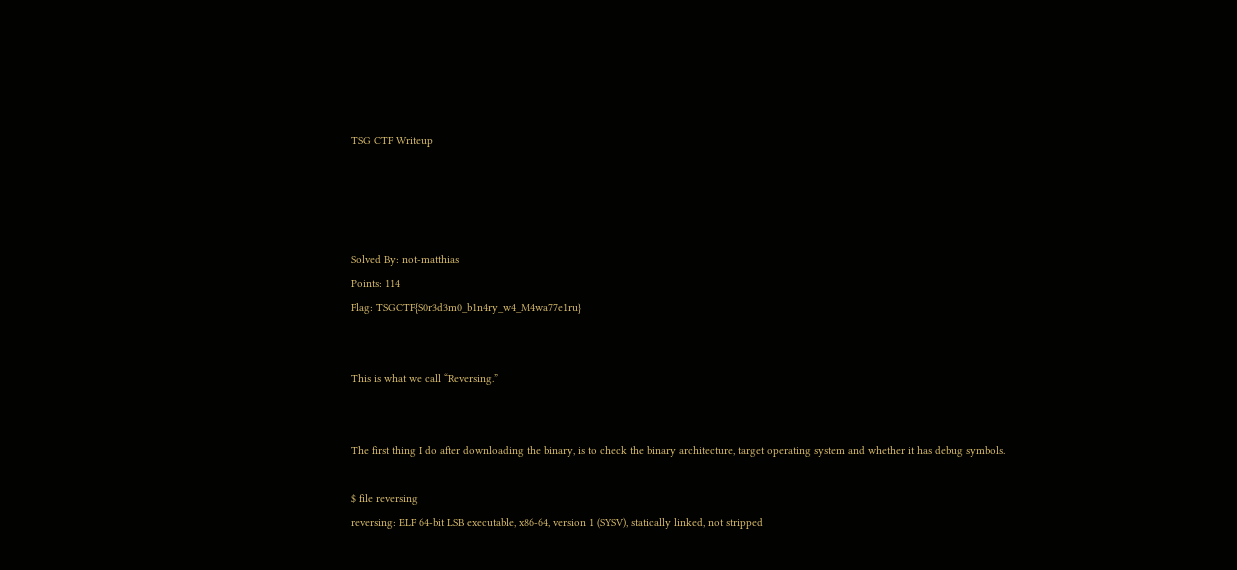TSG CTF Writeup




Solved By: not-matthias
Points: 114
Flag: TSGCTF{S0r3d3m0_b1n4ry_w4_M4wa77e1ru}


This is what we call “Reversing.”


The first thing I do after downloading the binary, is to check the binary architecture, target operating system and whether it has debug symbols.

$ file reversing
reversing: ELF 64-bit LSB executable, x86-64, version 1 (SYSV), statically linked, not stripped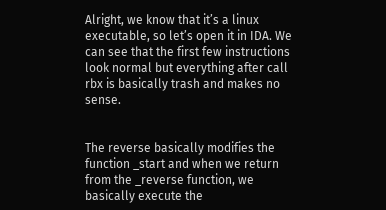Alright, we know that it’s a linux executable, so let’s open it in IDA. We can see that the first few instructions look normal but everything after call rbx is basically trash and makes no sense.


The reverse basically modifies the function _start and when we return from the _reverse function, we basically execute the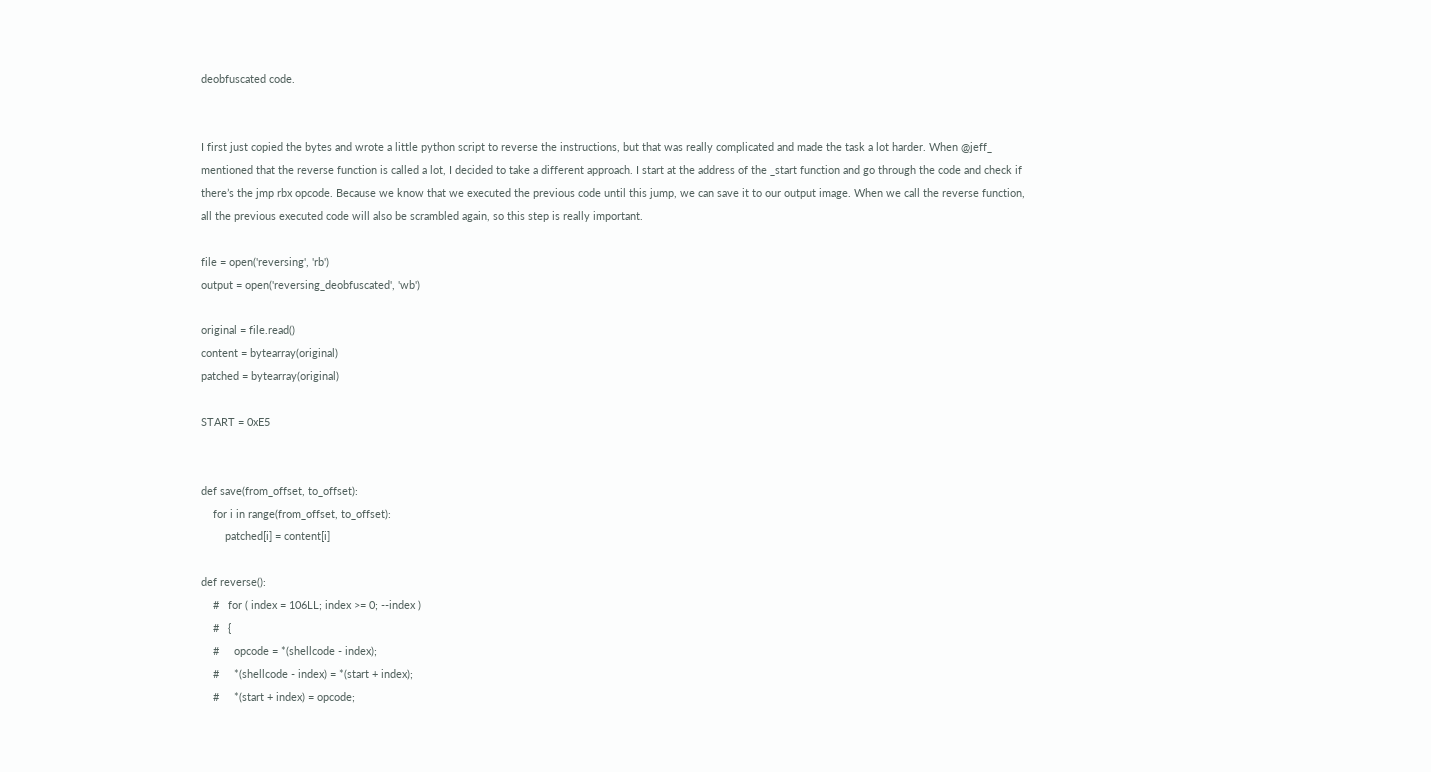deobfuscated code.


I first just copied the bytes and wrote a little python script to reverse the instructions, but that was really complicated and made the task a lot harder. When @jeff_ mentioned that the reverse function is called a lot, I decided to take a different approach. I start at the address of the _start function and go through the code and check if there’s the jmp rbx opcode. Because we know that we executed the previous code until this jump, we can save it to our output image. When we call the reverse function, all the previous executed code will also be scrambled again, so this step is really important.

file = open('reversing', 'rb')
output = open('reversing_deobfuscated', 'wb')

original = file.read()
content = bytearray(original)
patched = bytearray(original)

START = 0xE5


def save(from_offset, to_offset):
    for i in range(from_offset, to_offset):
        patched[i] = content[i]

def reverse():
    #   for ( index = 106LL; index >= 0; --index )
    #   {
    #     opcode = *(shellcode - index);
    #     *(shellcode - index) = *(start + index);
    #     *(start + index) = opcode;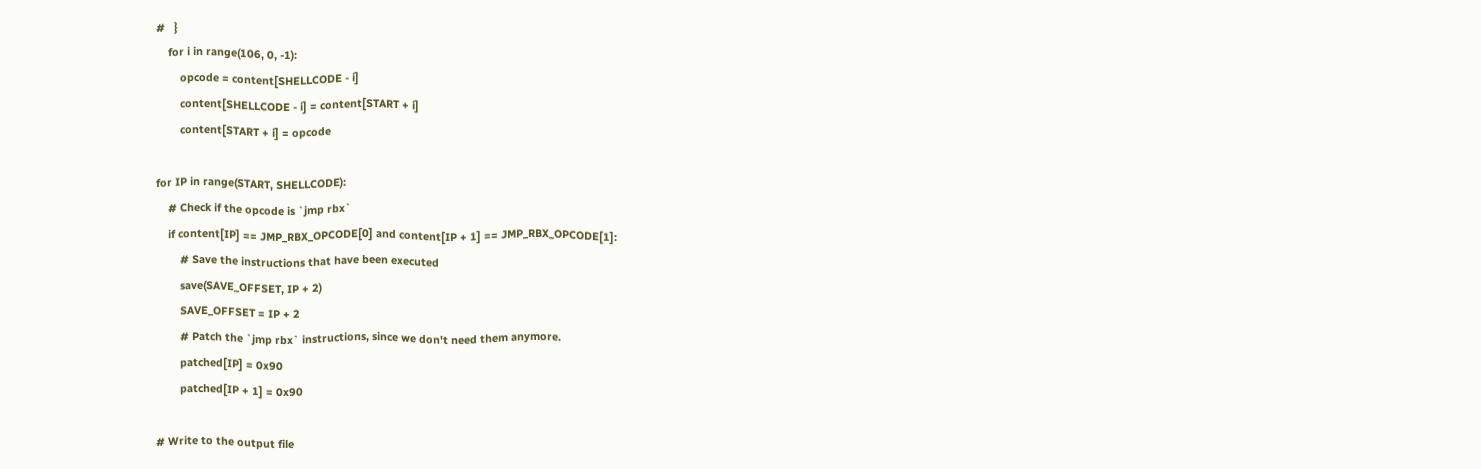#   }
    for i in range(106, 0, -1):
        opcode = content[SHELLCODE - i]
        content[SHELLCODE - i] = content[START + i]
        content[START + i] = opcode

for IP in range(START, SHELLCODE):
    # Check if the opcode is `jmp rbx`
    if content[IP] == JMP_RBX_OPCODE[0] and content[IP + 1] == JMP_RBX_OPCODE[1]:
        # Save the instructions that have been executed
        save(SAVE_OFFSET, IP + 2)
        SAVE_OFFSET = IP + 2
        # Patch the `jmp rbx` instructions, since we don't need them anymore.
        patched[IP] = 0x90
        patched[IP + 1] = 0x90

# Write to the output file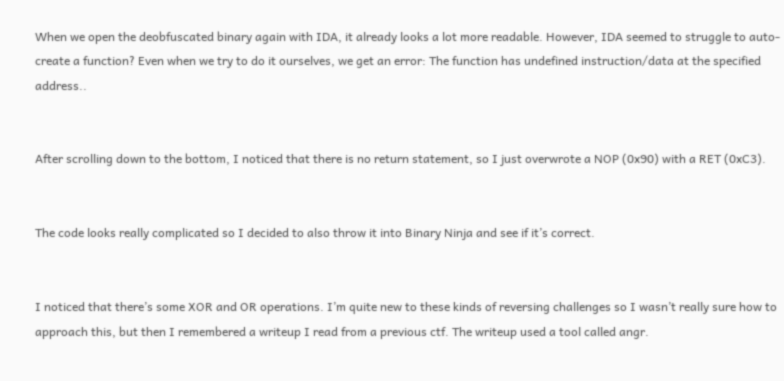When we open the deobfuscated binary again with IDA, it already looks a lot more readable. However, IDA seemed to struggle to auto-create a function? Even when we try to do it ourselves, we get an error: The function has undefined instruction/data at the specified address..


After scrolling down to the bottom, I noticed that there is no return statement, so I just overwrote a NOP (0x90) with a RET (0xC3).


The code looks really complicated so I decided to also throw it into Binary Ninja and see if it’s correct.


I noticed that there’s some XOR and OR operations. I’m quite new to these kinds of reversing challenges so I wasn’t really sure how to approach this, but then I remembered a writeup I read from a previous ctf. The writeup used a tool called angr.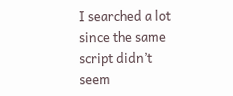I searched a lot since the same script didn’t seem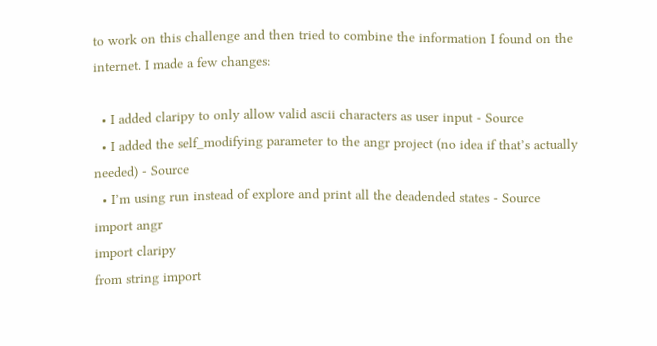to work on this challenge and then tried to combine the information I found on the internet. I made a few changes:

  • I added claripy to only allow valid ascii characters as user input - Source
  • I added the self_modifying parameter to the angr project (no idea if that’s actually needed) - Source
  • I’m using run instead of explore and print all the deadended states - Source
import angr
import claripy
from string import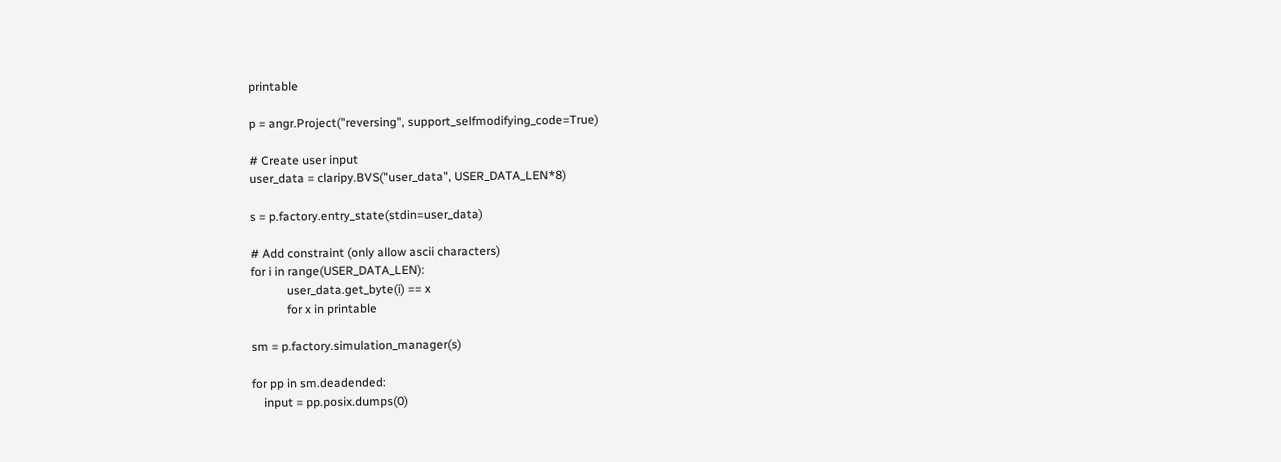printable

p = angr.Project("reversing", support_selfmodifying_code=True)

# Create user input
user_data = claripy.BVS("user_data", USER_DATA_LEN*8)

s = p.factory.entry_state(stdin=user_data)

# Add constraint (only allow ascii characters)
for i in range(USER_DATA_LEN):
            user_data.get_byte(i) == x
            for x in printable

sm = p.factory.simulation_manager(s)

for pp in sm.deadended:
    input = pp.posix.dumps(0)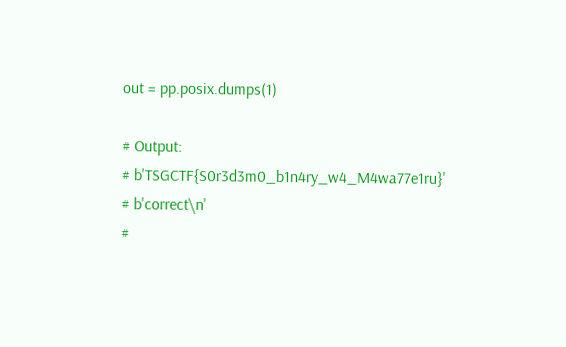out = pp.posix.dumps(1)

# Output:
# b'TSGCTF{S0r3d3m0_b1n4ry_w4_M4wa77e1ru}'
# b'correct\n'
#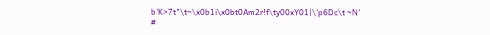b'K>7t"\t~\x0b1i\x0bt0Am2r!f\ty00xY01|\'p6Dc\t ~N'
#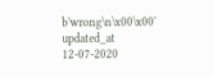b'wrong\n\x00\x00'
updated_at 12-07-2020